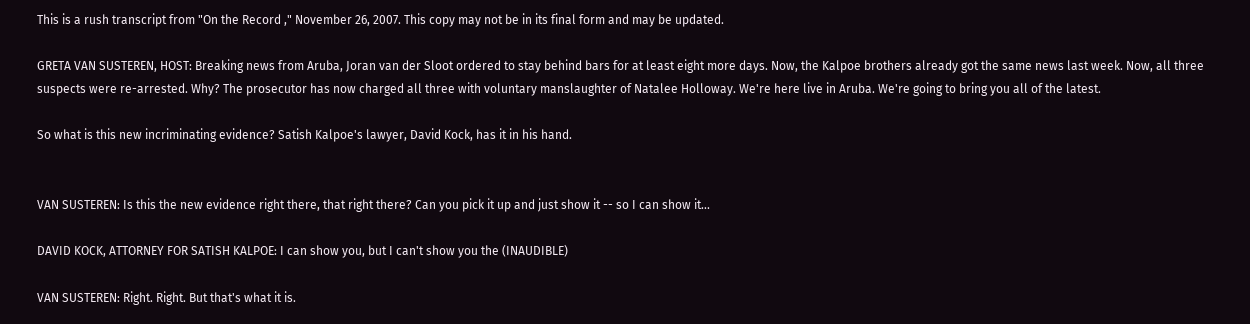This is a rush transcript from "On the Record ," November 26, 2007. This copy may not be in its final form and may be updated.

GRETA VAN SUSTEREN, HOST: Breaking news from Aruba, Joran van der Sloot ordered to stay behind bars for at least eight more days. Now, the Kalpoe brothers already got the same news last week. Now, all three suspects were re-arrested. Why? The prosecutor has now charged all three with voluntary manslaughter of Natalee Holloway. We're here live in Aruba. We're going to bring you all of the latest.

So what is this new incriminating evidence? Satish Kalpoe's lawyer, David Kock, has it in his hand.


VAN SUSTEREN: Is this the new evidence right there, that right there? Can you pick it up and just show it -- so I can show it...

DAVID KOCK, ATTORNEY FOR SATISH KALPOE: I can show you, but I can't show you the (INAUDIBLE)

VAN SUSTEREN: Right. Right. But that's what it is.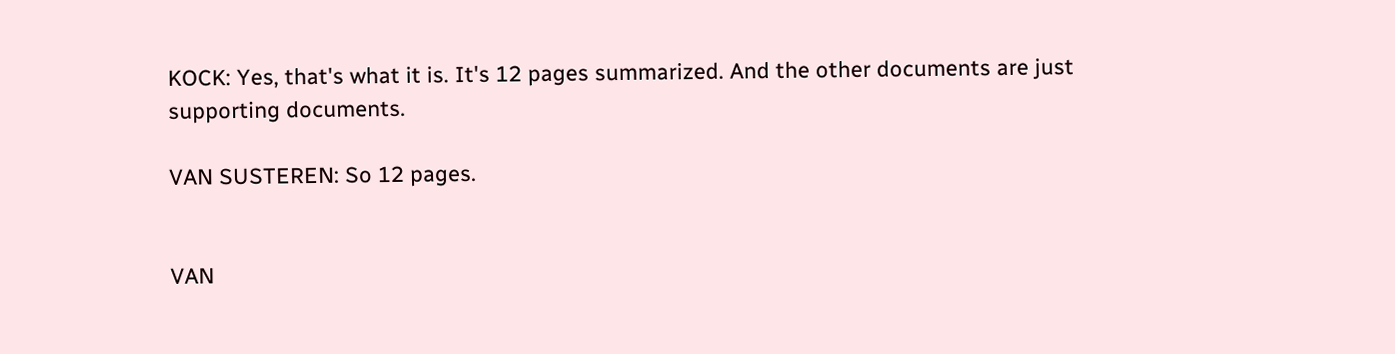KOCK: Yes, that's what it is. It's 12 pages summarized. And the other documents are just supporting documents.

VAN SUSTEREN: So 12 pages.


VAN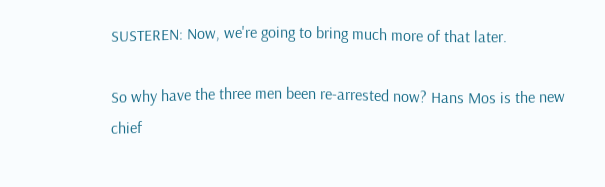SUSTEREN: Now, we're going to bring much more of that later.

So why have the three men been re-arrested now? Hans Mos is the new chief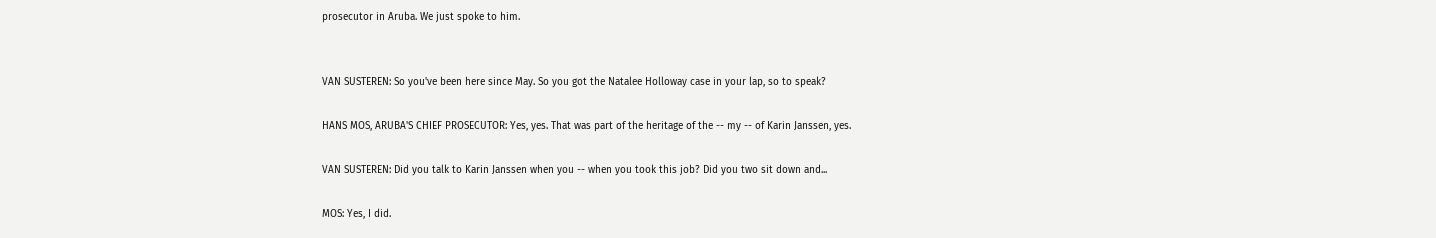prosecutor in Aruba. We just spoke to him.


VAN SUSTEREN: So you've been here since May. So you got the Natalee Holloway case in your lap, so to speak?

HANS MOS, ARUBA'S CHIEF PROSECUTOR: Yes, yes. That was part of the heritage of the -- my -- of Karin Janssen, yes.

VAN SUSTEREN: Did you talk to Karin Janssen when you -- when you took this job? Did you two sit down and...

MOS: Yes, I did.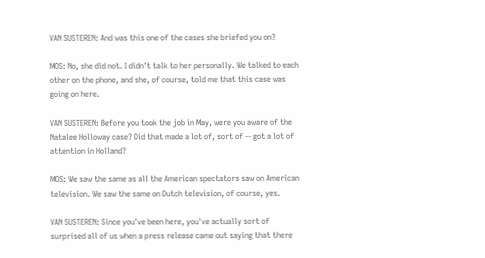VAN SUSTEREN: And was this one of the cases she briefed you on?

MOS: No, she did not. I didn't talk to her personally. We talked to each other on the phone, and she, of course, told me that this case was going on here.

VAN SUSTEREN: Before you took the job in May, were you aware of the Natalee Holloway case? Did that made a lot of, sort of -- got a lot of attention in Holland?

MOS: We saw the same as all the American spectators saw on American television. We saw the same on Dutch television, of course, yes.

VAN SUSTEREN: Since you've been here, you've actually sort of surprised all of us when a press release came out saying that there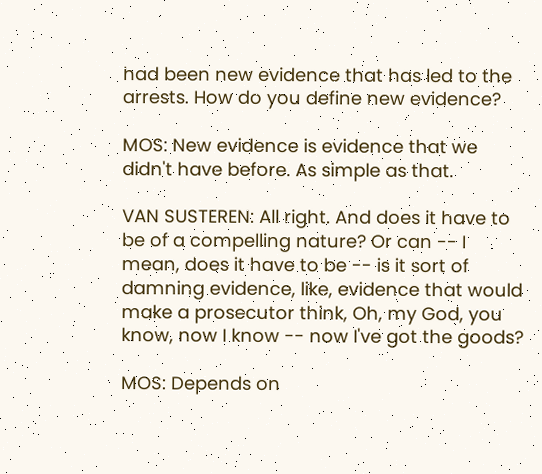had been new evidence that has led to the arrests. How do you define new evidence?

MOS: New evidence is evidence that we didn't have before. As simple as that.

VAN SUSTEREN: All right. And does it have to be of a compelling nature? Or can -- I mean, does it have to be -- is it sort of damning evidence, like, evidence that would make a prosecutor think, Oh, my God, you know, now I know -- now I've got the goods?

MOS: Depends on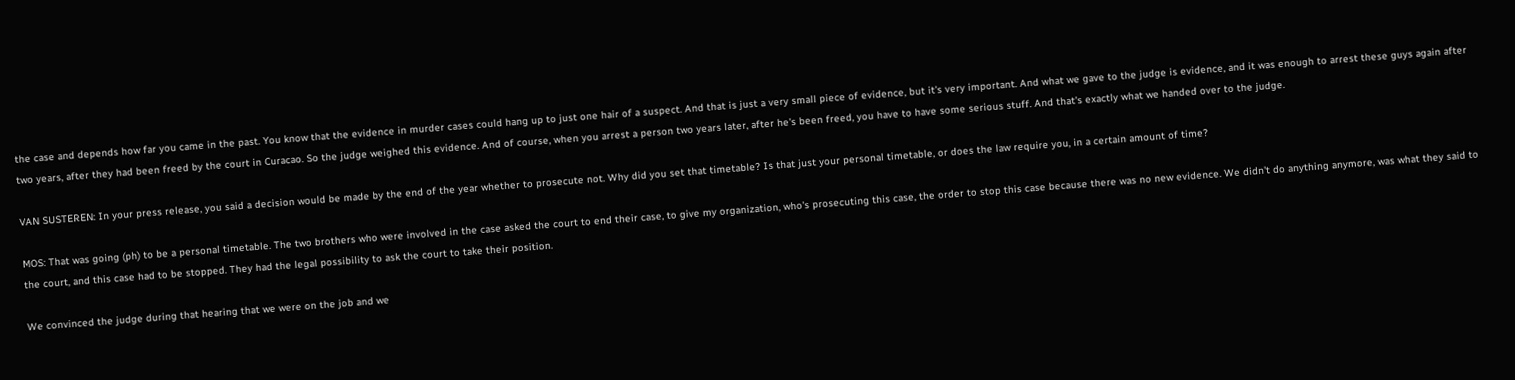the case and depends how far you came in the past. You know that the evidence in murder cases could hang up to just one hair of a suspect. And that is just a very small piece of evidence, but it's very important. And what we gave to the judge is evidence, and it was enough to arrest these guys again after two years, after they had been freed by the court in Curacao. So the judge weighed this evidence. And of course, when you arrest a person two years later, after he's been freed, you have to have some serious stuff. And that's exactly what we handed over to the judge.

VAN SUSTEREN: In your press release, you said a decision would be made by the end of the year whether to prosecute not. Why did you set that timetable? Is that just your personal timetable, or does the law require you, in a certain amount of time?

MOS: That was going (ph) to be a personal timetable. The two brothers who were involved in the case asked the court to end their case, to give my organization, who's prosecuting this case, the order to stop this case because there was no new evidence. We didn't do anything anymore, was what they said to the court, and this case had to be stopped. They had the legal possibility to ask the court to take their position.

We convinced the judge during that hearing that we were on the job and we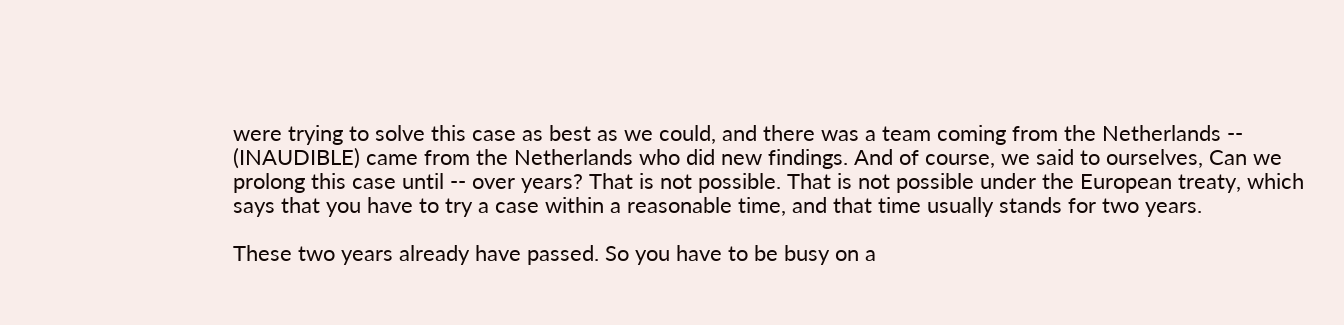were trying to solve this case as best as we could, and there was a team coming from the Netherlands -- (INAUDIBLE) came from the Netherlands who did new findings. And of course, we said to ourselves, Can we prolong this case until -- over years? That is not possible. That is not possible under the European treaty, which says that you have to try a case within a reasonable time, and that time usually stands for two years.

These two years already have passed. So you have to be busy on a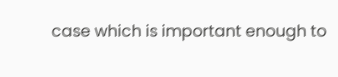case which is important enough to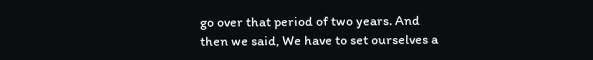go over that period of two years. And then we said, We have to set ourselves a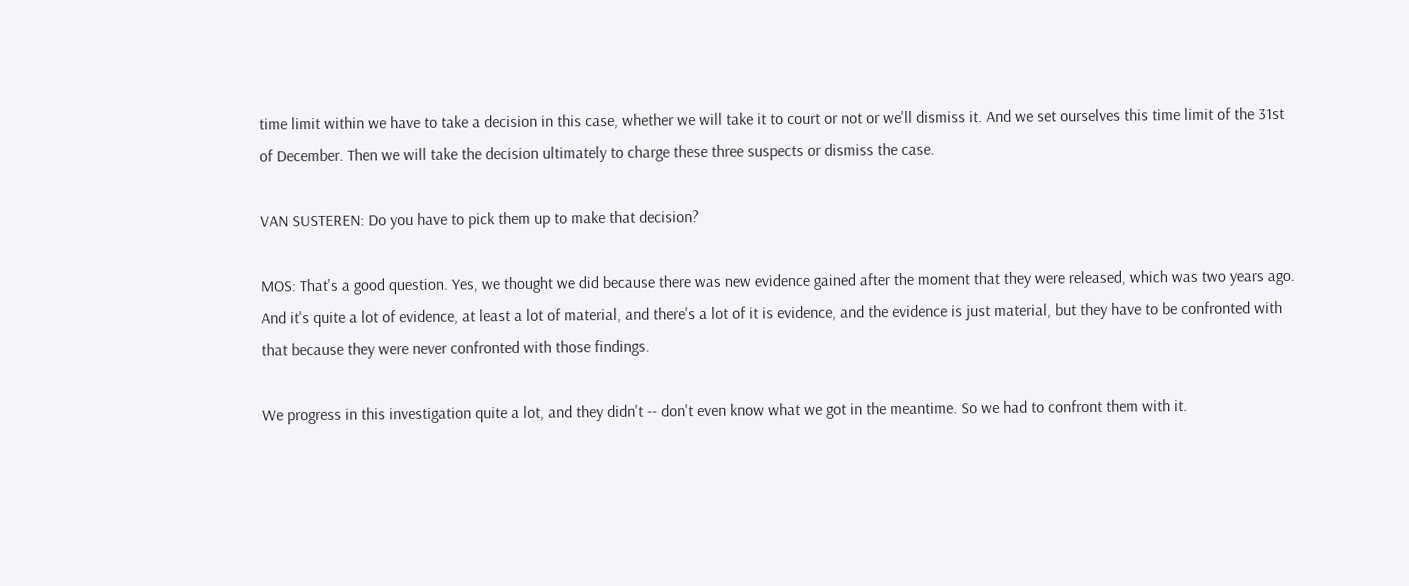time limit within we have to take a decision in this case, whether we will take it to court or not or we'll dismiss it. And we set ourselves this time limit of the 31st of December. Then we will take the decision ultimately to charge these three suspects or dismiss the case.

VAN SUSTEREN: Do you have to pick them up to make that decision?

MOS: That's a good question. Yes, we thought we did because there was new evidence gained after the moment that they were released, which was two years ago. And it's quite a lot of evidence, at least a lot of material, and there's a lot of it is evidence, and the evidence is just material, but they have to be confronted with that because they were never confronted with those findings.

We progress in this investigation quite a lot, and they didn't -- don't even know what we got in the meantime. So we had to confront them with it.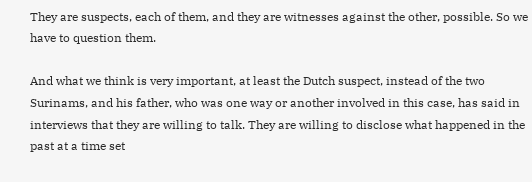They are suspects, each of them, and they are witnesses against the other, possible. So we have to question them.

And what we think is very important, at least the Dutch suspect, instead of the two Surinams, and his father, who was one way or another involved in this case, has said in interviews that they are willing to talk. They are willing to disclose what happened in the past at a time set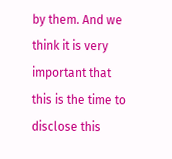by them. And we think it is very important that this is the time to disclose this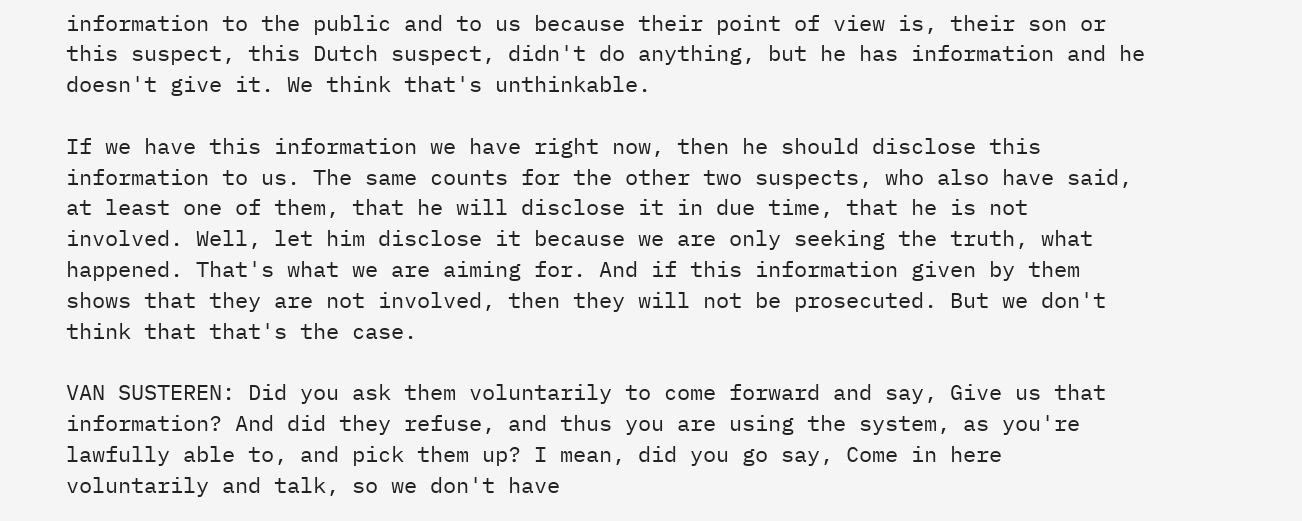information to the public and to us because their point of view is, their son or this suspect, this Dutch suspect, didn't do anything, but he has information and he doesn't give it. We think that's unthinkable.

If we have this information we have right now, then he should disclose this information to us. The same counts for the other two suspects, who also have said, at least one of them, that he will disclose it in due time, that he is not involved. Well, let him disclose it because we are only seeking the truth, what happened. That's what we are aiming for. And if this information given by them shows that they are not involved, then they will not be prosecuted. But we don't think that that's the case.

VAN SUSTEREN: Did you ask them voluntarily to come forward and say, Give us that information? And did they refuse, and thus you are using the system, as you're lawfully able to, and pick them up? I mean, did you go say, Come in here voluntarily and talk, so we don't have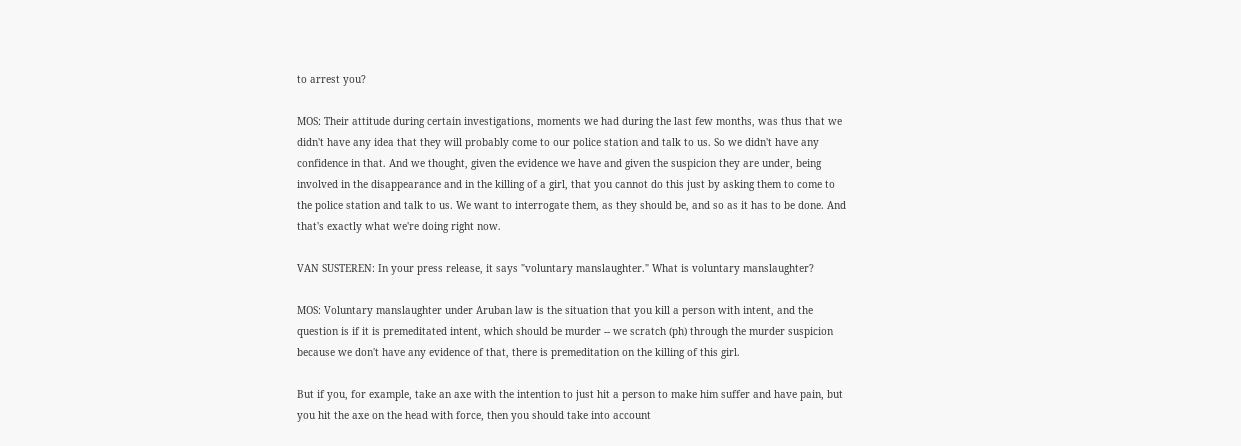to arrest you?

MOS: Their attitude during certain investigations, moments we had during the last few months, was thus that we didn't have any idea that they will probably come to our police station and talk to us. So we didn't have any confidence in that. And we thought, given the evidence we have and given the suspicion they are under, being involved in the disappearance and in the killing of a girl, that you cannot do this just by asking them to come to the police station and talk to us. We want to interrogate them, as they should be, and so as it has to be done. And that's exactly what we're doing right now.

VAN SUSTEREN: In your press release, it says "voluntary manslaughter." What is voluntary manslaughter?

MOS: Voluntary manslaughter under Aruban law is the situation that you kill a person with intent, and the question is if it is premeditated intent, which should be murder -- we scratch (ph) through the murder suspicion because we don't have any evidence of that, there is premeditation on the killing of this girl.

But if you, for example, take an axe with the intention to just hit a person to make him suffer and have pain, but you hit the axe on the head with force, then you should take into account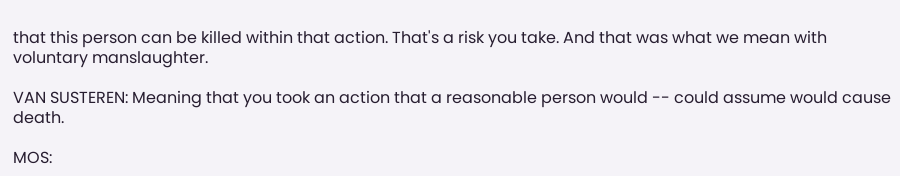that this person can be killed within that action. That's a risk you take. And that was what we mean with voluntary manslaughter.

VAN SUSTEREN: Meaning that you took an action that a reasonable person would -- could assume would cause death.

MOS: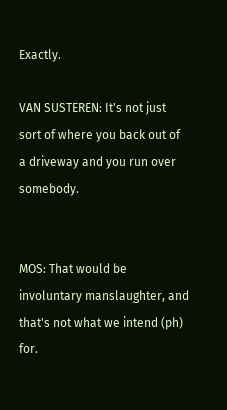Exactly.

VAN SUSTEREN: It's not just sort of where you back out of a driveway and you run over somebody.


MOS: That would be involuntary manslaughter, and that's not what we intend (ph) for.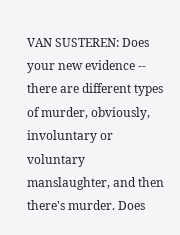VAN SUSTEREN: Does your new evidence -- there are different types of murder, obviously, involuntary or voluntary manslaughter, and then there's murder. Does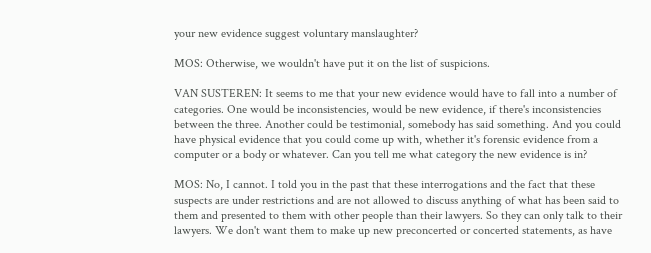your new evidence suggest voluntary manslaughter?

MOS: Otherwise, we wouldn't have put it on the list of suspicions.

VAN SUSTEREN: It seems to me that your new evidence would have to fall into a number of categories. One would be inconsistencies, would be new evidence, if there's inconsistencies between the three. Another could be testimonial, somebody has said something. And you could have physical evidence that you could come up with, whether it's forensic evidence from a computer or a body or whatever. Can you tell me what category the new evidence is in?

MOS: No, I cannot. I told you in the past that these interrogations and the fact that these suspects are under restrictions and are not allowed to discuss anything of what has been said to them and presented to them with other people than their lawyers. So they can only talk to their lawyers. We don't want them to make up new preconcerted or concerted statements, as have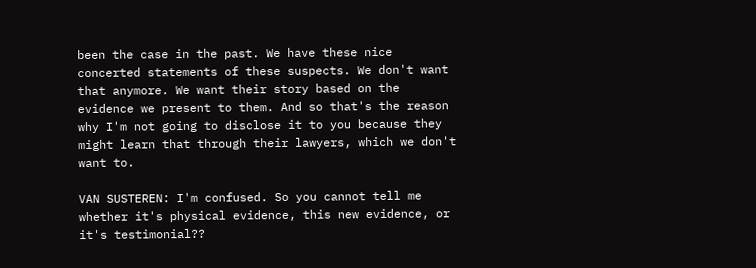been the case in the past. We have these nice concerted statements of these suspects. We don't want that anymore. We want their story based on the evidence we present to them. And so that's the reason why I'm not going to disclose it to you because they might learn that through their lawyers, which we don't want to.

VAN SUSTEREN: I'm confused. So you cannot tell me whether it's physical evidence, this new evidence, or it's testimonial??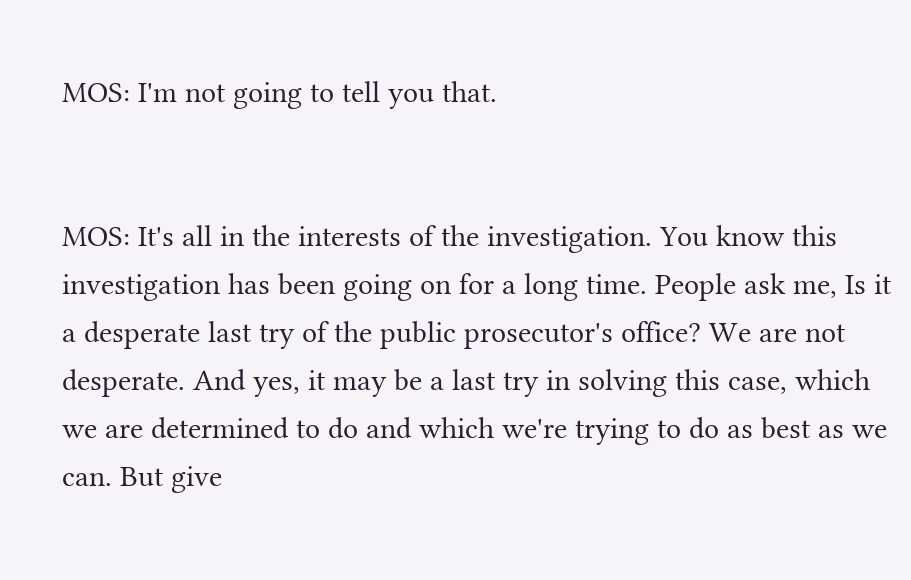MOS: I'm not going to tell you that.


MOS: It's all in the interests of the investigation. You know this investigation has been going on for a long time. People ask me, Is it a desperate last try of the public prosecutor's office? We are not desperate. And yes, it may be a last try in solving this case, which we are determined to do and which we're trying to do as best as we can. But give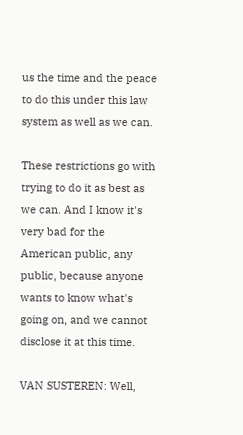us the time and the peace to do this under this law system as well as we can.

These restrictions go with trying to do it as best as we can. And I know it's very bad for the American public, any public, because anyone wants to know what's going on, and we cannot disclose it at this time.

VAN SUSTEREN: Well,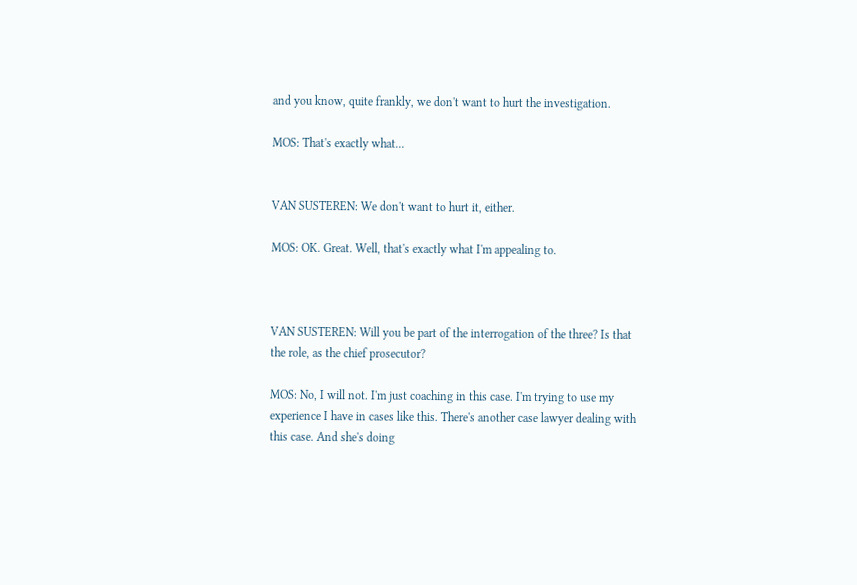and you know, quite frankly, we don't want to hurt the investigation.

MOS: That's exactly what...


VAN SUSTEREN: We don't want to hurt it, either.

MOS: OK. Great. Well, that's exactly what I'm appealing to.



VAN SUSTEREN: Will you be part of the interrogation of the three? Is that the role, as the chief prosecutor?

MOS: No, I will not. I'm just coaching in this case. I'm trying to use my experience I have in cases like this. There's another case lawyer dealing with this case. And she's doing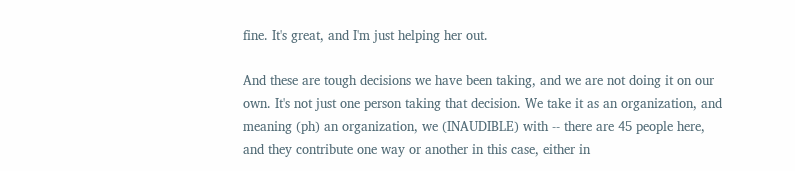fine. It's great, and I'm just helping her out.

And these are tough decisions we have been taking, and we are not doing it on our own. It's not just one person taking that decision. We take it as an organization, and meaning (ph) an organization, we (INAUDIBLE) with -- there are 45 people here, and they contribute one way or another in this case, either in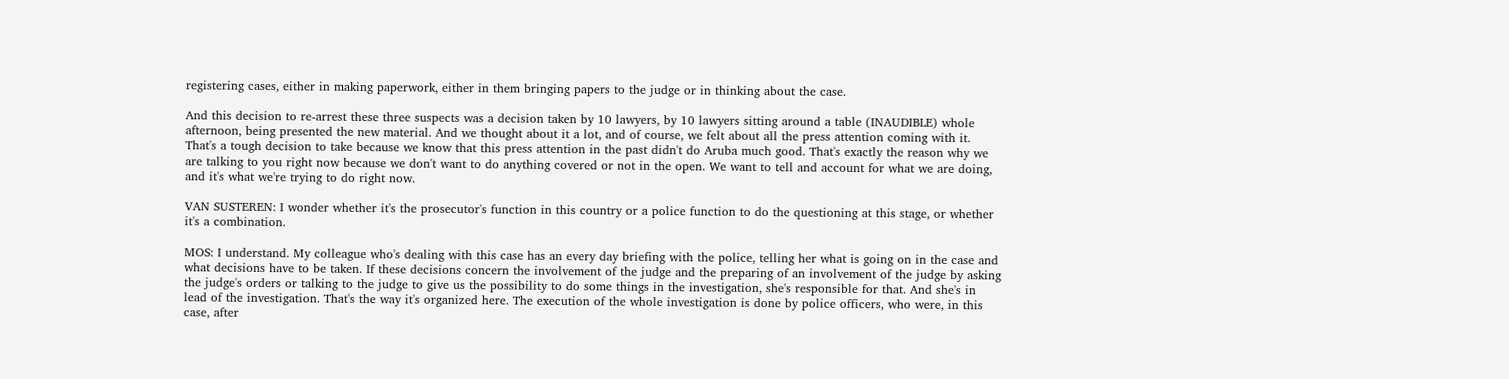registering cases, either in making paperwork, either in them bringing papers to the judge or in thinking about the case.

And this decision to re-arrest these three suspects was a decision taken by 10 lawyers, by 10 lawyers sitting around a table (INAUDIBLE) whole afternoon, being presented the new material. And we thought about it a lot, and of course, we felt about all the press attention coming with it. That's a tough decision to take because we know that this press attention in the past didn't do Aruba much good. That's exactly the reason why we are talking to you right now because we don't want to do anything covered or not in the open. We want to tell and account for what we are doing, and it's what we're trying to do right now.

VAN SUSTEREN: I wonder whether it's the prosecutor's function in this country or a police function to do the questioning at this stage, or whether it's a combination.

MOS: I understand. My colleague who's dealing with this case has an every day briefing with the police, telling her what is going on in the case and what decisions have to be taken. If these decisions concern the involvement of the judge and the preparing of an involvement of the judge by asking the judge's orders or talking to the judge to give us the possibility to do some things in the investigation, she's responsible for that. And she's in lead of the investigation. That's the way it's organized here. The execution of the whole investigation is done by police officers, who were, in this case, after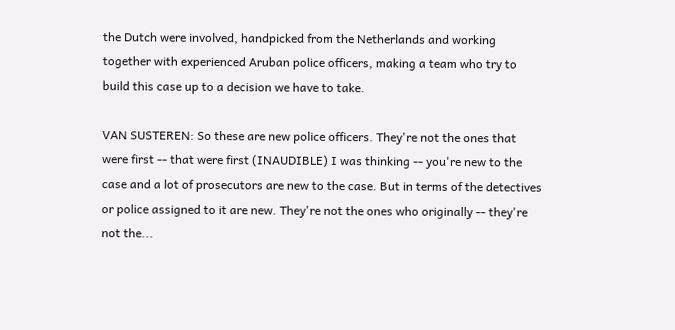the Dutch were involved, handpicked from the Netherlands and working together with experienced Aruban police officers, making a team who try to build this case up to a decision we have to take.

VAN SUSTEREN: So these are new police officers. They're not the ones that were first -- that were first (INAUDIBLE) I was thinking -- you're new to the case and a lot of prosecutors are new to the case. But in terms of the detectives or police assigned to it are new. They're not the ones who originally -- they're not the...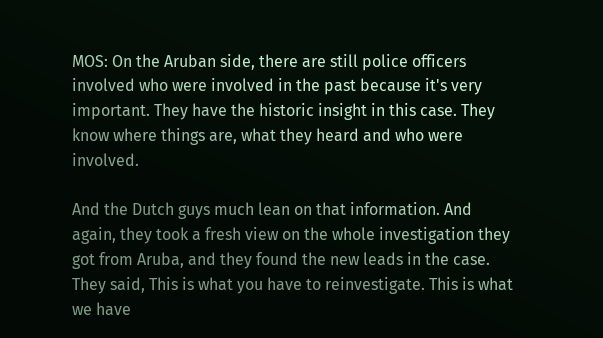MOS: On the Aruban side, there are still police officers involved who were involved in the past because it's very important. They have the historic insight in this case. They know where things are, what they heard and who were involved.

And the Dutch guys much lean on that information. And again, they took a fresh view on the whole investigation they got from Aruba, and they found the new leads in the case. They said, This is what you have to reinvestigate. This is what we have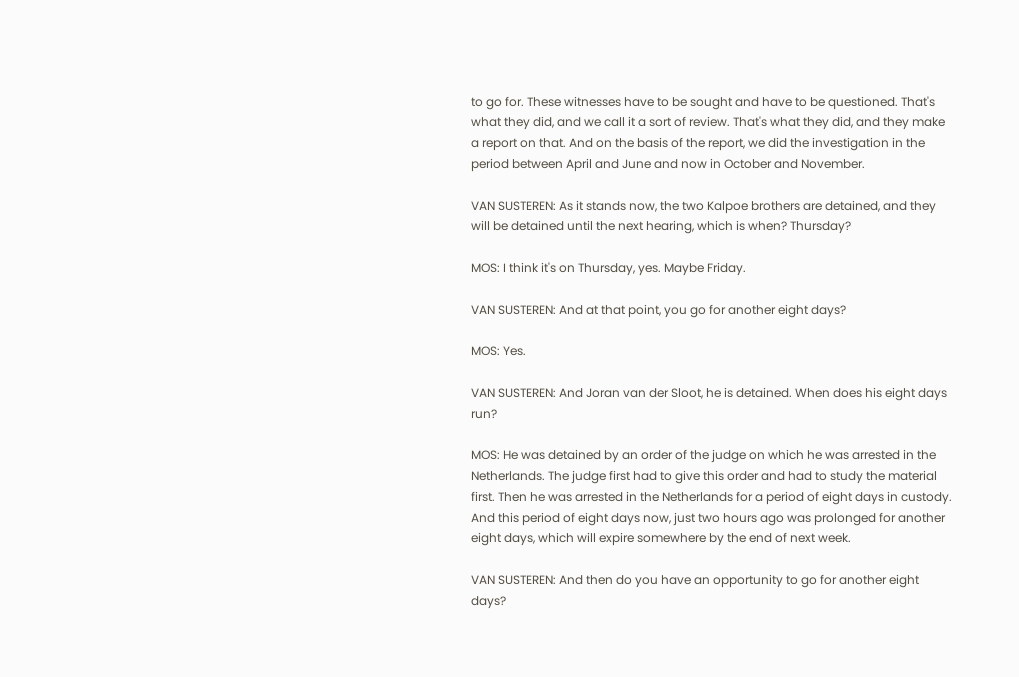to go for. These witnesses have to be sought and have to be questioned. That's what they did, and we call it a sort of review. That's what they did, and they make a report on that. And on the basis of the report, we did the investigation in the period between April and June and now in October and November.

VAN SUSTEREN: As it stands now, the two Kalpoe brothers are detained, and they will be detained until the next hearing, which is when? Thursday?

MOS: I think it's on Thursday, yes. Maybe Friday.

VAN SUSTEREN: And at that point, you go for another eight days?

MOS: Yes.

VAN SUSTEREN: And Joran van der Sloot, he is detained. When does his eight days run?

MOS: He was detained by an order of the judge on which he was arrested in the Netherlands. The judge first had to give this order and had to study the material first. Then he was arrested in the Netherlands for a period of eight days in custody. And this period of eight days now, just two hours ago was prolonged for another eight days, which will expire somewhere by the end of next week.

VAN SUSTEREN: And then do you have an opportunity to go for another eight days?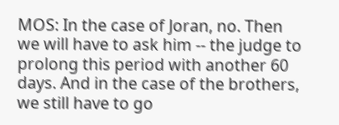MOS: In the case of Joran, no. Then we will have to ask him -- the judge to prolong this period with another 60 days. And in the case of the brothers, we still have to go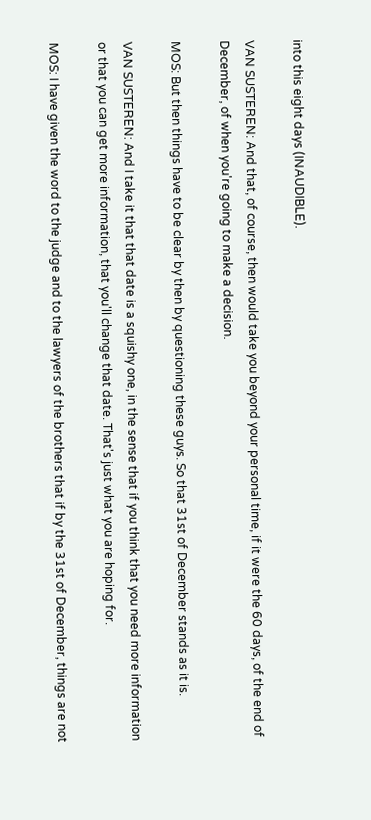into this eight days (INAUDIBLE).

VAN SUSTEREN: And that, of course, then would take you beyond your personal time, if it were the 60 days, of the end of December, of when you're going to make a decision.

MOS: But then things have to be clear by then by questioning these guys. So that 31st of December stands as it is.

VAN SUSTEREN: And I take it that that date is a squishy one, in the sense that if you think that you need more information or that you can get more information, that you'll change that date. That's just what you are hoping for.

MOS: I have given the word to the judge and to the lawyers of the brothers that if by the 31st of December, things are not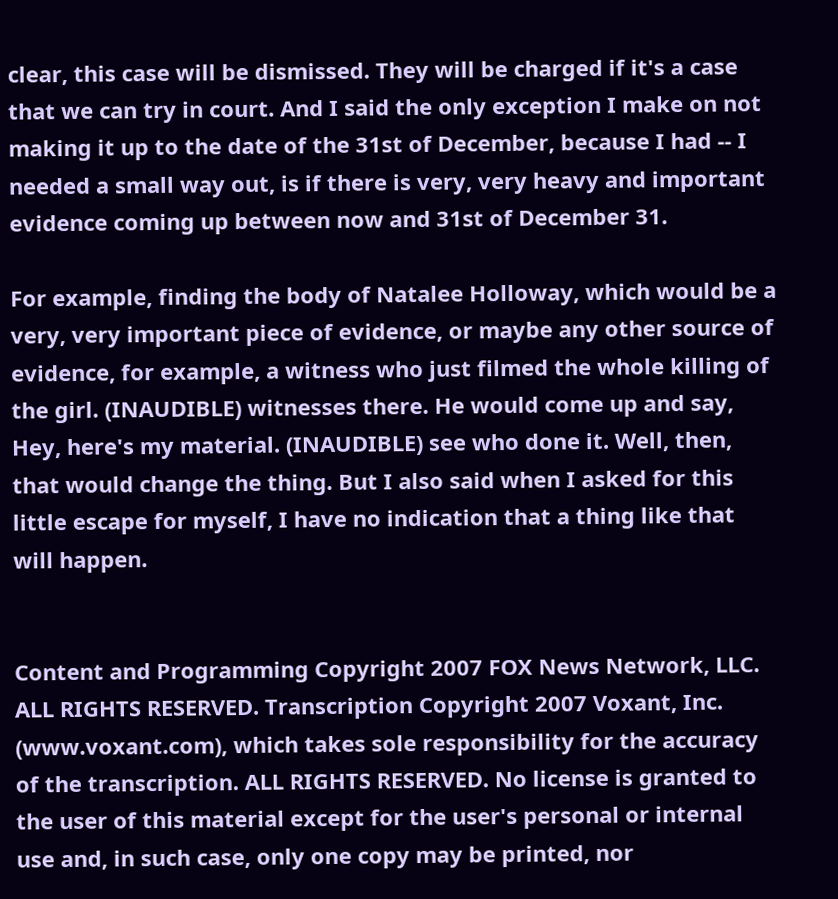clear, this case will be dismissed. They will be charged if it's a case that we can try in court. And I said the only exception I make on not making it up to the date of the 31st of December, because I had -- I needed a small way out, is if there is very, very heavy and important evidence coming up between now and 31st of December 31.

For example, finding the body of Natalee Holloway, which would be a very, very important piece of evidence, or maybe any other source of evidence, for example, a witness who just filmed the whole killing of the girl. (INAUDIBLE) witnesses there. He would come up and say, Hey, here's my material. (INAUDIBLE) see who done it. Well, then, that would change the thing. But I also said when I asked for this little escape for myself, I have no indication that a thing like that will happen.


Content and Programming Copyright 2007 FOX News Network, LLC. ALL RIGHTS RESERVED. Transcription Copyright 2007 Voxant, Inc. (www.voxant.com), which takes sole responsibility for the accuracy of the transcription. ALL RIGHTS RESERVED. No license is granted to the user of this material except for the user's personal or internal use and, in such case, only one copy may be printed, nor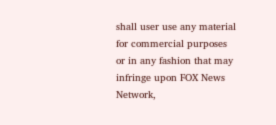shall user use any material for commercial purposes or in any fashion that may infringe upon FOX News Network,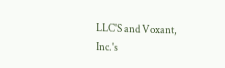LLC'S and Voxant, Inc.'s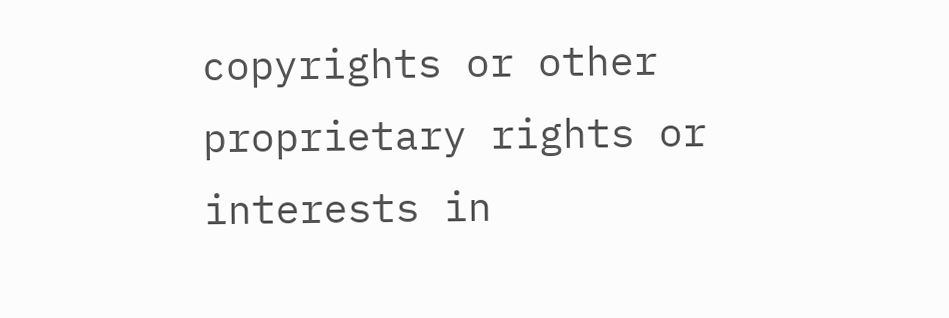copyrights or other proprietary rights or interests in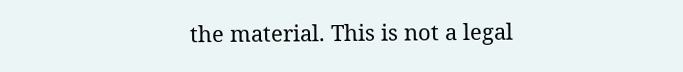the material. This is not a legal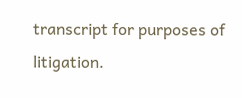transcript for purposes of litigation.